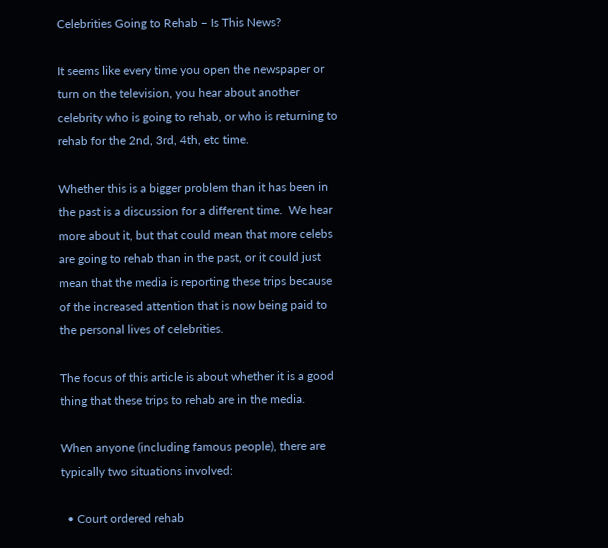Celebrities Going to Rehab – Is This News?

It seems like every time you open the newspaper or turn on the television, you hear about another celebrity who is going to rehab, or who is returning to rehab for the 2nd, 3rd, 4th, etc time.

Whether this is a bigger problem than it has been in the past is a discussion for a different time.  We hear more about it, but that could mean that more celebs are going to rehab than in the past, or it could just mean that the media is reporting these trips because of the increased attention that is now being paid to the personal lives of celebrities.

The focus of this article is about whether it is a good thing that these trips to rehab are in the media.

When anyone (including famous people), there are typically two situations involved:

  • Court ordered rehab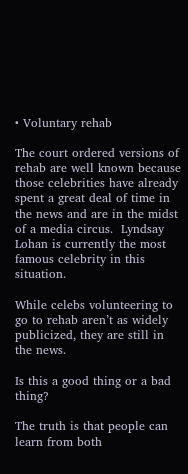• Voluntary rehab

The court ordered versions of rehab are well known because those celebrities have already spent a great deal of time in the news and are in the midst of a media circus.  Lyndsay Lohan is currently the most famous celebrity in this situation.

While celebs volunteering to go to rehab aren’t as widely publicized, they are still in the news.

Is this a good thing or a bad thing?

The truth is that people can learn from both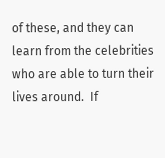of these, and they can learn from the celebrities who are able to turn their lives around.  If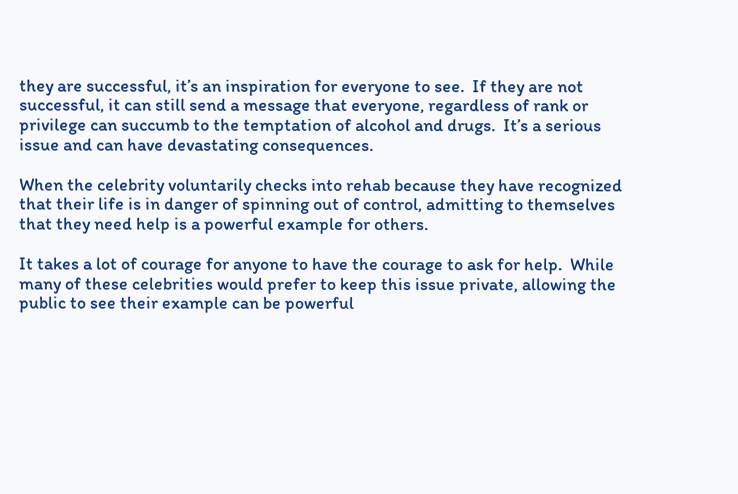they are successful, it’s an inspiration for everyone to see.  If they are not successful, it can still send a message that everyone, regardless of rank or privilege can succumb to the temptation of alcohol and drugs.  It’s a serious issue and can have devastating consequences.

When the celebrity voluntarily checks into rehab because they have recognized that their life is in danger of spinning out of control, admitting to themselves that they need help is a powerful example for others.

It takes a lot of courage for anyone to have the courage to ask for help.  While many of these celebrities would prefer to keep this issue private, allowing the public to see their example can be powerful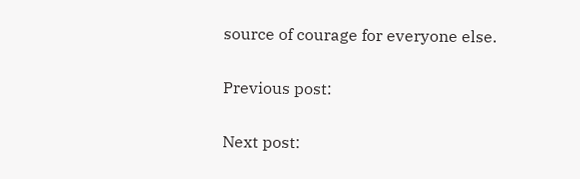source of courage for everyone else.

Previous post:

Next post: